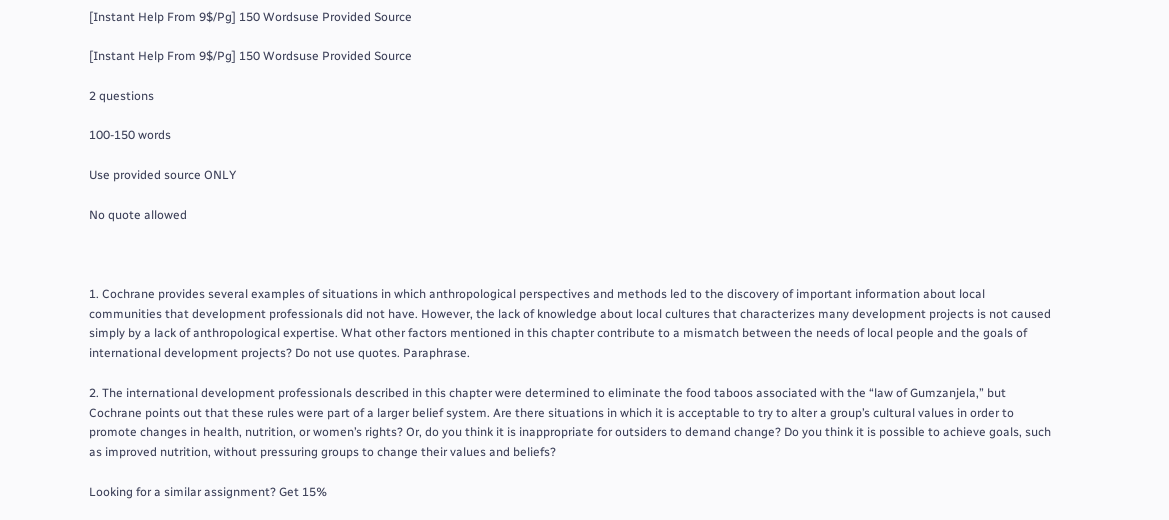[Instant Help From 9$/Pg] 150 Wordsuse Provided Source

[Instant Help From 9$/Pg] 150 Wordsuse Provided Source

2 questions

100-150 words

Use provided source ONLY

No quote allowed



1. Cochrane provides several examples of situations in which anthropological perspectives and methods led to the discovery of important information about local communities that development professionals did not have. However, the lack of knowledge about local cultures that characterizes many development projects is not caused simply by a lack of anthropological expertise. What other factors mentioned in this chapter contribute to a mismatch between the needs of local people and the goals of international development projects? Do not use quotes. Paraphrase.

2. The international development professionals described in this chapter were determined to eliminate the food taboos associated with the “law of Gumzanjela,” but Cochrane points out that these rules were part of a larger belief system. Are there situations in which it is acceptable to try to alter a group’s cultural values in order to promote changes in health, nutrition, or women’s rights? Or, do you think it is inappropriate for outsiders to demand change? Do you think it is possible to achieve goals, such as improved nutrition, without pressuring groups to change their values and beliefs?

Looking for a similar assignment? Get 15%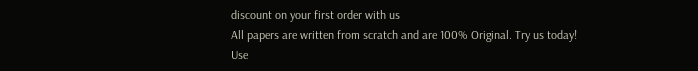discount on your first order with us
All papers are written from scratch and are 100% Original. Try us today!
Use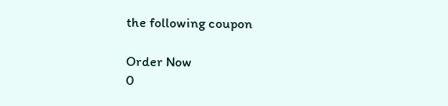the following coupon

Order Now
0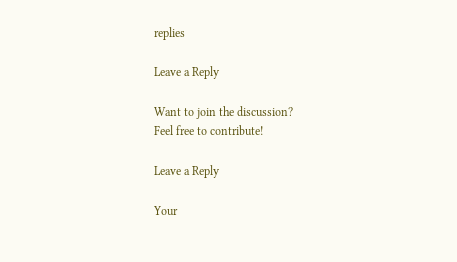replies

Leave a Reply

Want to join the discussion?
Feel free to contribute!

Leave a Reply

Your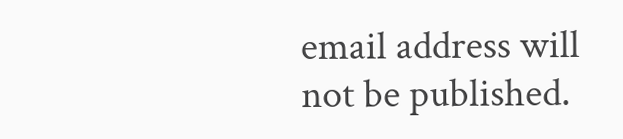email address will not be published.